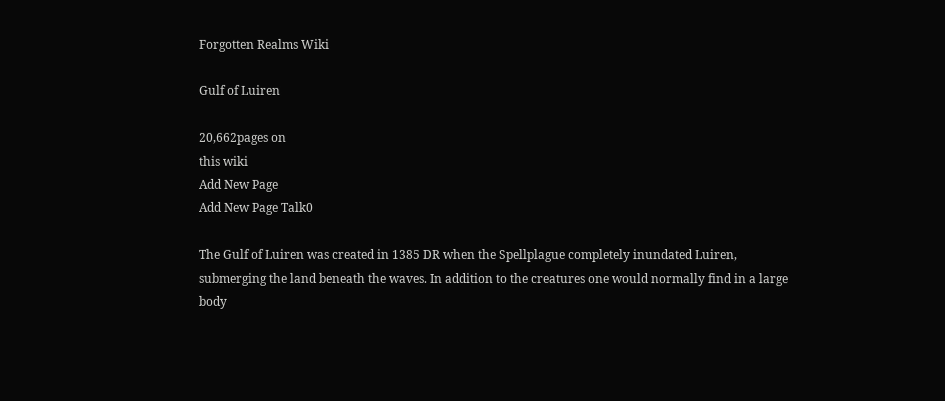Forgotten Realms Wiki

Gulf of Luiren

20,662pages on
this wiki
Add New Page
Add New Page Talk0

The Gulf of Luiren was created in 1385 DR when the Spellplague completely inundated Luiren, submerging the land beneath the waves. In addition to the creatures one would normally find in a large body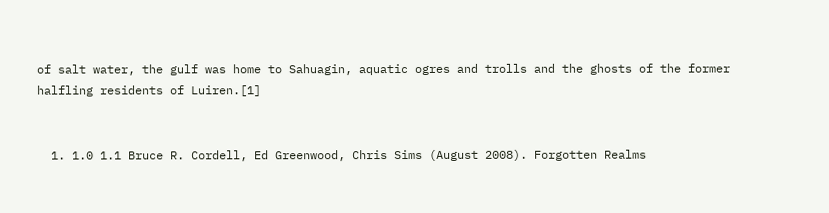of salt water, the gulf was home to Sahuagin, aquatic ogres and trolls and the ghosts of the former halfling residents of Luiren.[1]


  1. 1.0 1.1 Bruce R. Cordell, Ed Greenwood, Chris Sims (August 2008). Forgotten Realms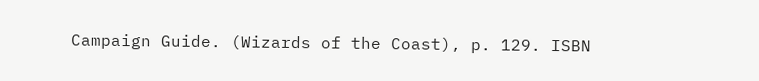Campaign Guide. (Wizards of the Coast), p. 129. ISBN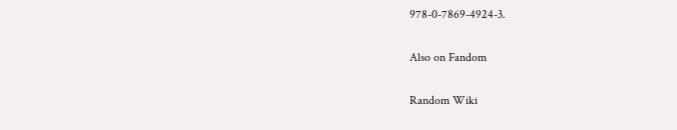978-0-7869-4924-3.

Also on Fandom

Random Wiki